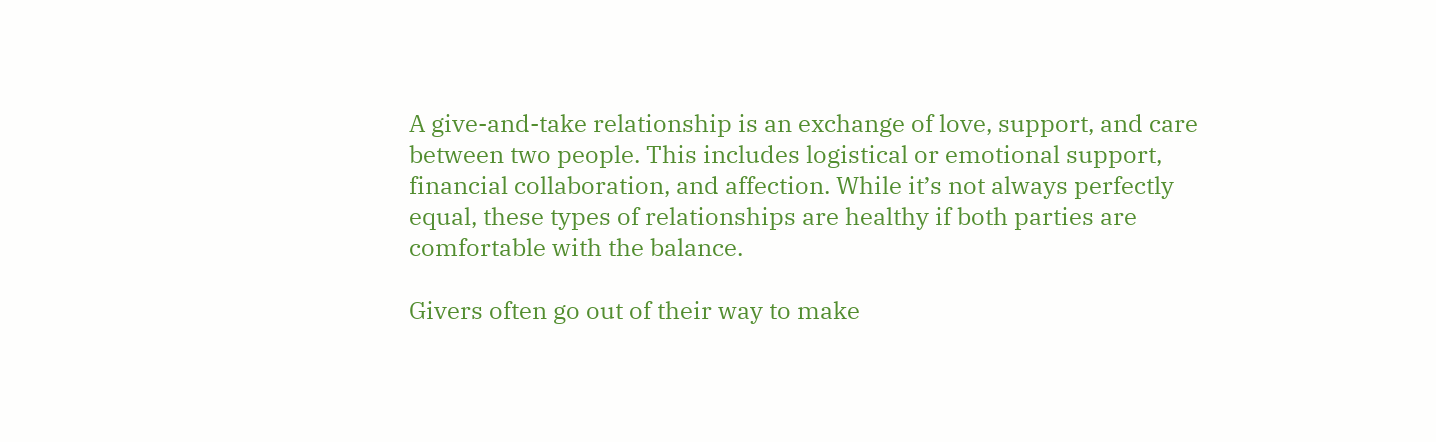A give-and-take relationship is an exchange of love, support, and care between two people. This includes logistical or emotional support, financial collaboration, and affection. While it’s not always perfectly equal, these types of relationships are healthy if both parties are comfortable with the balance.

Givers often go out of their way to make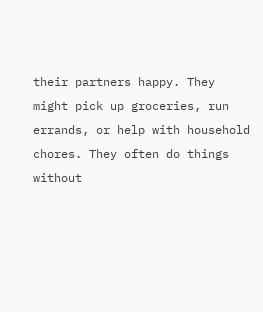their partners happy. They might pick up groceries, run errands, or help with household chores. They often do things without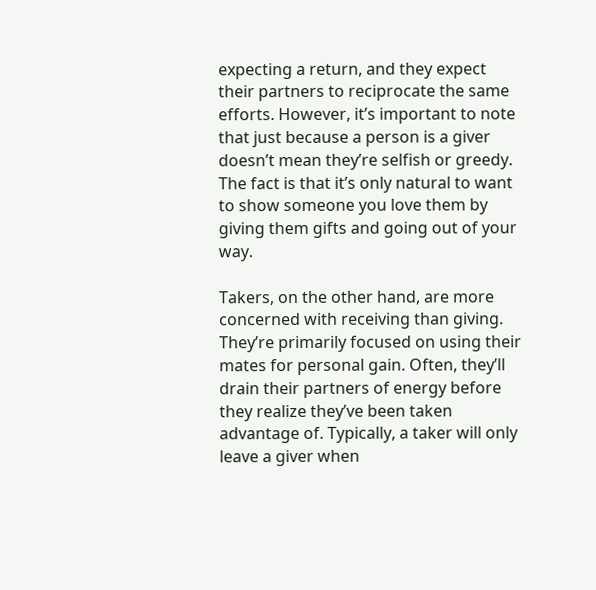expecting a return, and they expect their partners to reciprocate the same efforts. However, it’s important to note that just because a person is a giver doesn’t mean they’re selfish or greedy. The fact is that it’s only natural to want to show someone you love them by giving them gifts and going out of your way.

Takers, on the other hand, are more concerned with receiving than giving. They’re primarily focused on using their mates for personal gain. Often, they’ll drain their partners of energy before they realize they’ve been taken advantage of. Typically, a taker will only leave a giver when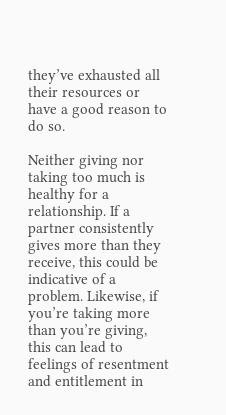they’ve exhausted all their resources or have a good reason to do so.

Neither giving nor taking too much is healthy for a relationship. If a partner consistently gives more than they receive, this could be indicative of a problem. Likewise, if you’re taking more than you’re giving, this can lead to feelings of resentment and entitlement in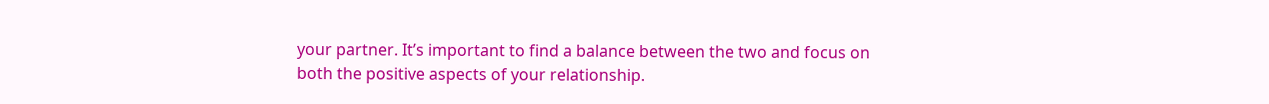your partner. It’s important to find a balance between the two and focus on both the positive aspects of your relationship.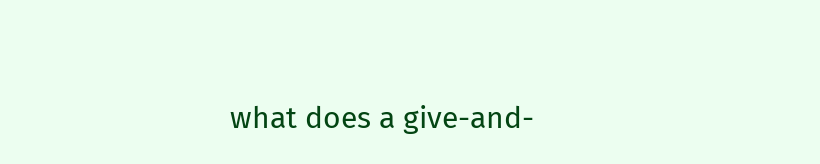what does a give-and-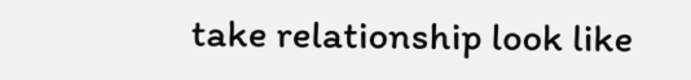take relationship look like